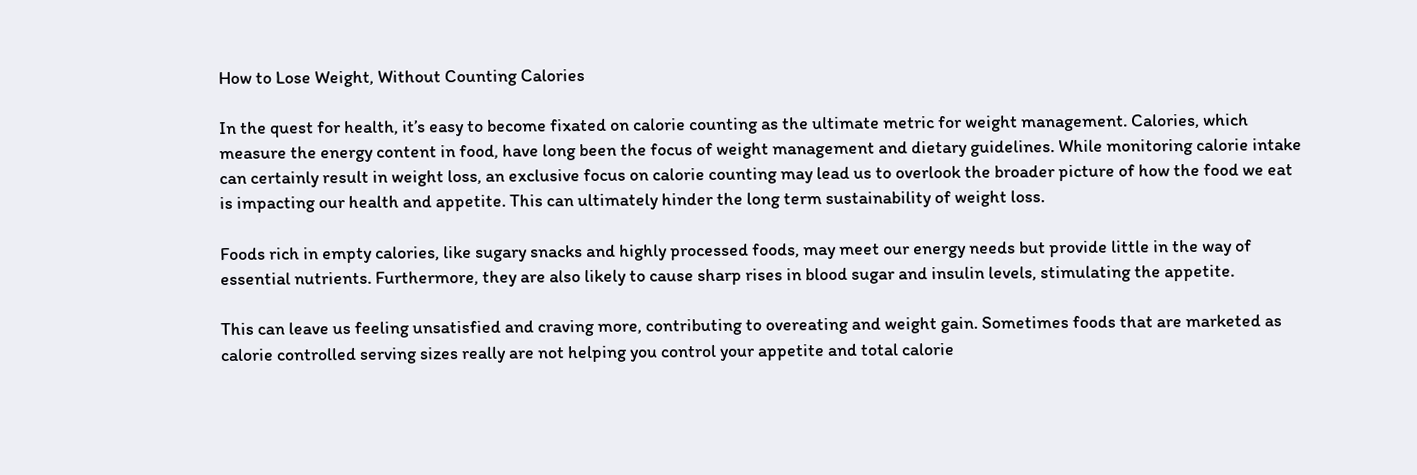How to Lose Weight, Without Counting Calories

In the quest for health, it’s easy to become fixated on calorie counting as the ultimate metric for weight management. Calories, which measure the energy content in food, have long been the focus of weight management and dietary guidelines. While monitoring calorie intake can certainly result in weight loss, an exclusive focus on calorie counting may lead us to overlook the broader picture of how the food we eat is impacting our health and appetite. This can ultimately hinder the long term sustainability of weight loss.

Foods rich in empty calories, like sugary snacks and highly processed foods, may meet our energy needs but provide little in the way of essential nutrients. Furthermore, they are also likely to cause sharp rises in blood sugar and insulin levels, stimulating the appetite.

This can leave us feeling unsatisfied and craving more, contributing to overeating and weight gain. Sometimes foods that are marketed as calorie controlled serving sizes really are not helping you control your appetite and total calorie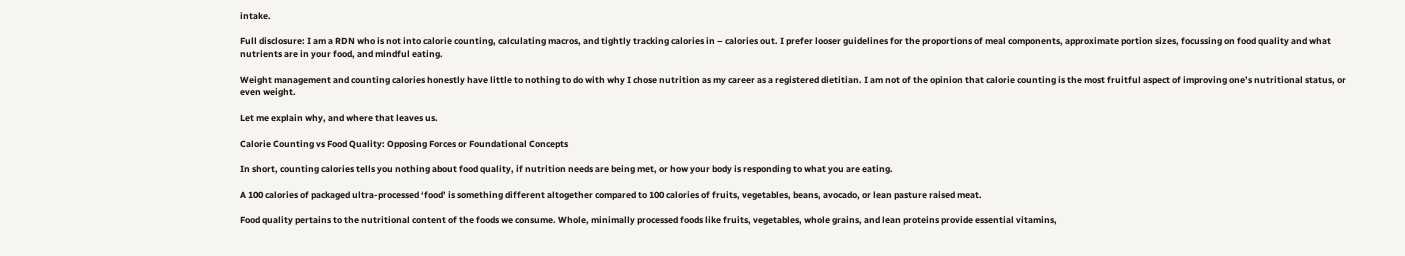intake.

Full disclosure: I am a RDN who is not into calorie counting, calculating macros, and tightly tracking calories in – calories out. I prefer looser guidelines for the proportions of meal components, approximate portion sizes, focussing on food quality and what nutrients are in your food, and mindful eating.

Weight management and counting calories honestly have little to nothing to do with why I chose nutrition as my career as a registered dietitian. I am not of the opinion that calorie counting is the most fruitful aspect of improving one’s nutritional status, or even weight.

Let me explain why, and where that leaves us.

Calorie Counting vs Food Quality: Opposing Forces or Foundational Concepts

In short, counting calories tells you nothing about food quality, if nutrition needs are being met, or how your body is responding to what you are eating.

A 100 calories of packaged ultra-processed ‘food’ is something different altogether compared to 100 calories of fruits, vegetables, beans, avocado, or lean pasture raised meat.

Food quality pertains to the nutritional content of the foods we consume. Whole, minimally processed foods like fruits, vegetables, whole grains, and lean proteins provide essential vitamins,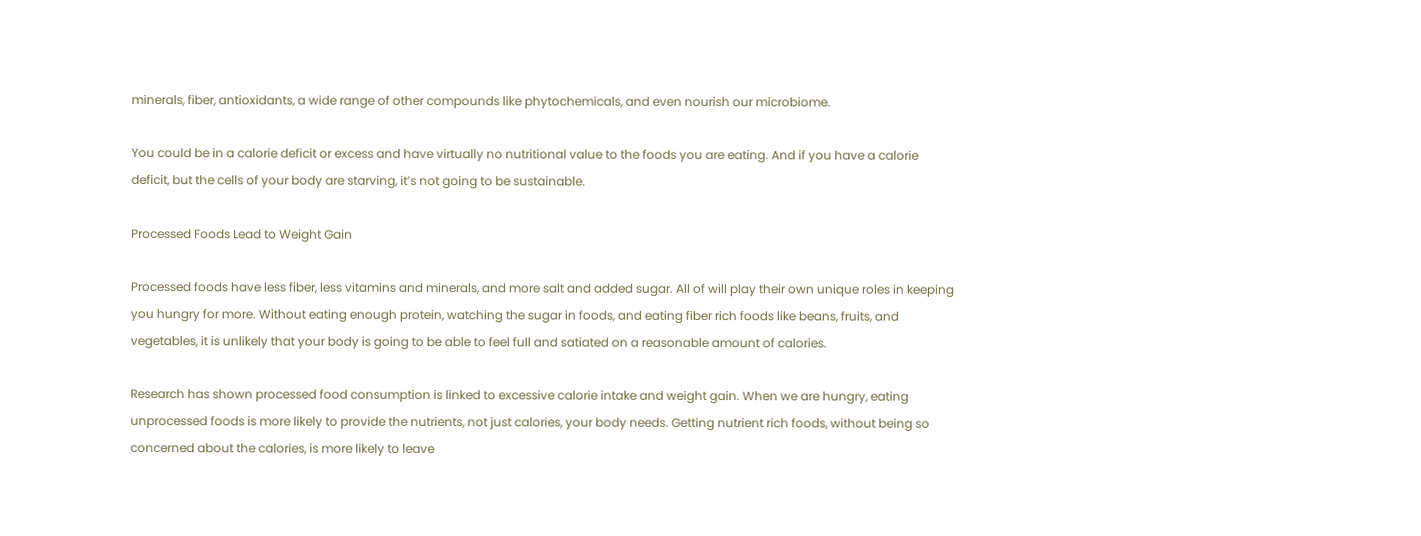minerals, fiber, antioxidants, a wide range of other compounds like phytochemicals, and even nourish our microbiome.

You could be in a calorie deficit or excess and have virtually no nutritional value to the foods you are eating. And if you have a calorie deficit, but the cells of your body are starving, it’s not going to be sustainable.

Processed Foods Lead to Weight Gain

Processed foods have less fiber, less vitamins and minerals, and more salt and added sugar. All of will play their own unique roles in keeping you hungry for more. Without eating enough protein, watching the sugar in foods, and eating fiber rich foods like beans, fruits, and vegetables, it is unlikely that your body is going to be able to feel full and satiated on a reasonable amount of calories.

Research has shown processed food consumption is linked to excessive calorie intake and weight gain. When we are hungry, eating unprocessed foods is more likely to provide the nutrients, not just calories, your body needs. Getting nutrient rich foods, without being so concerned about the calories, is more likely to leave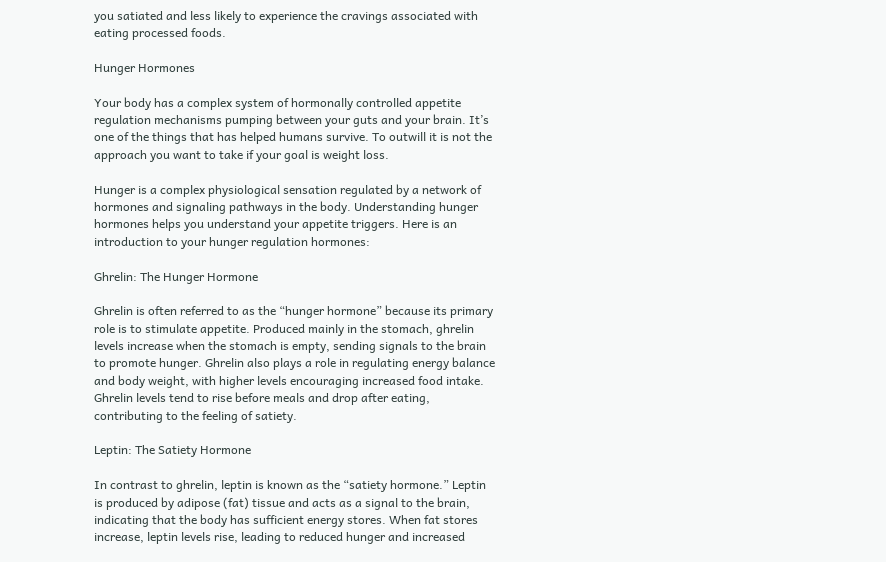you satiated and less likely to experience the cravings associated with eating processed foods.

Hunger Hormones

Your body has a complex system of hormonally controlled appetite regulation mechanisms pumping between your guts and your brain. It’s one of the things that has helped humans survive. To outwill it is not the approach you want to take if your goal is weight loss.

Hunger is a complex physiological sensation regulated by a network of hormones and signaling pathways in the body. Understanding hunger hormones helps you understand your appetite triggers. Here is an introduction to your hunger regulation hormones:

Ghrelin: The Hunger Hormone

Ghrelin is often referred to as the “hunger hormone” because its primary role is to stimulate appetite. Produced mainly in the stomach, ghrelin levels increase when the stomach is empty, sending signals to the brain to promote hunger. Ghrelin also plays a role in regulating energy balance and body weight, with higher levels encouraging increased food intake. Ghrelin levels tend to rise before meals and drop after eating, contributing to the feeling of satiety.

Leptin: The Satiety Hormone

In contrast to ghrelin, leptin is known as the “satiety hormone.” Leptin is produced by adipose (fat) tissue and acts as a signal to the brain, indicating that the body has sufficient energy stores. When fat stores increase, leptin levels rise, leading to reduced hunger and increased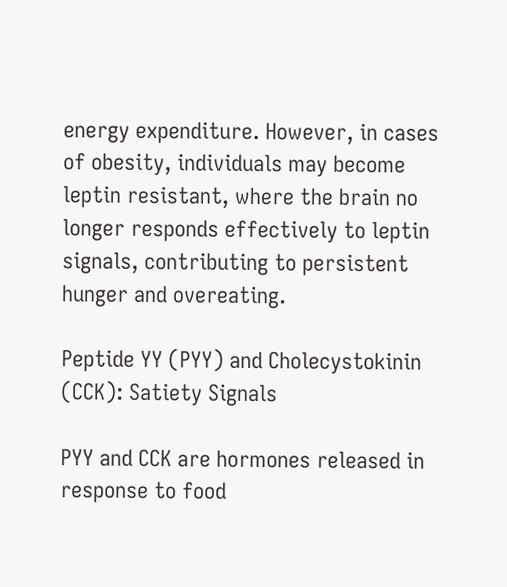energy expenditure. However, in cases of obesity, individuals may become leptin resistant, where the brain no longer responds effectively to leptin signals, contributing to persistent hunger and overeating.

Peptide YY (PYY) and Cholecystokinin (CCK): Satiety Signals

PYY and CCK are hormones released in response to food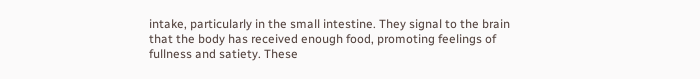intake, particularly in the small intestine. They signal to the brain that the body has received enough food, promoting feelings of fullness and satiety. These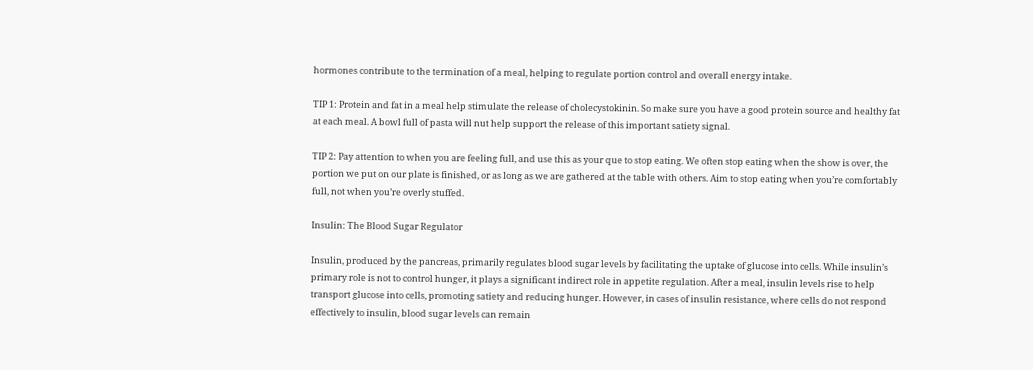hormones contribute to the termination of a meal, helping to regulate portion control and overall energy intake.

TIP 1: Protein and fat in a meal help stimulate the release of cholecystokinin. So make sure you have a good protein source and healthy fat at each meal. A bowl full of pasta will nut help support the release of this important satiety signal.

TIP 2: Pay attention to when you are feeling full, and use this as your que to stop eating. We often stop eating when the show is over, the portion we put on our plate is finished, or as long as we are gathered at the table with others. Aim to stop eating when you’re comfortably full, not when you’re overly stuffed.

Insulin: The Blood Sugar Regulator

Insulin, produced by the pancreas, primarily regulates blood sugar levels by facilitating the uptake of glucose into cells. While insulin’s primary role is not to control hunger, it plays a significant indirect role in appetite regulation. After a meal, insulin levels rise to help transport glucose into cells, promoting satiety and reducing hunger. However, in cases of insulin resistance, where cells do not respond effectively to insulin, blood sugar levels can remain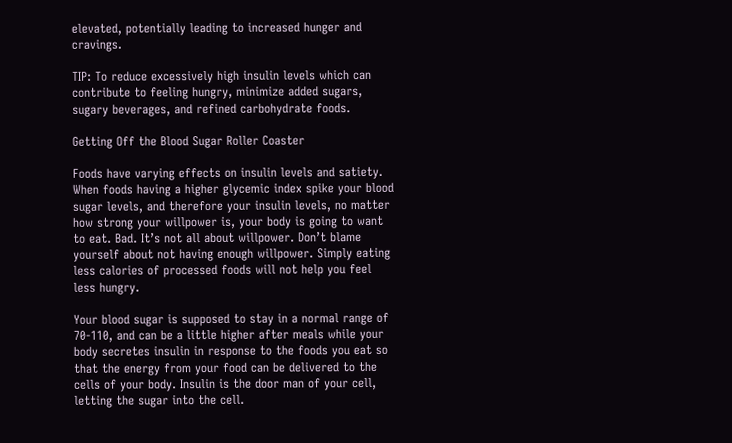elevated, potentially leading to increased hunger and cravings.

TIP: To reduce excessively high insulin levels which can contribute to feeling hungry, minimize added sugars, sugary beverages, and refined carbohydrate foods.

Getting Off the Blood Sugar Roller Coaster

Foods have varying effects on insulin levels and satiety. When foods having a higher glycemic index spike your blood sugar levels, and therefore your insulin levels, no matter how strong your willpower is, your body is going to want to eat. Bad. It’s not all about willpower. Don’t blame yourself about not having enough willpower. Simply eating less calories of processed foods will not help you feel less hungry.

Your blood sugar is supposed to stay in a normal range of 70-110, and can be a little higher after meals while your body secretes insulin in response to the foods you eat so that the energy from your food can be delivered to the cells of your body. Insulin is the door man of your cell, letting the sugar into the cell.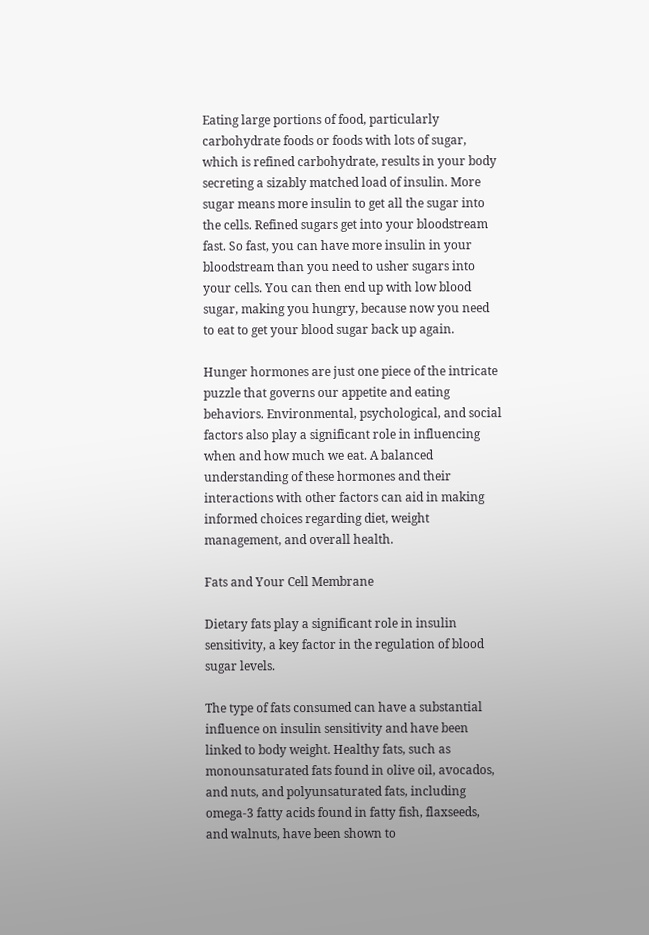Eating large portions of food, particularly carbohydrate foods or foods with lots of sugar, which is refined carbohydrate, results in your body secreting a sizably matched load of insulin. More sugar means more insulin to get all the sugar into the cells. Refined sugars get into your bloodstream fast. So fast, you can have more insulin in your bloodstream than you need to usher sugars into your cells. You can then end up with low blood sugar, making you hungry, because now you need to eat to get your blood sugar back up again.

Hunger hormones are just one piece of the intricate puzzle that governs our appetite and eating behaviors. Environmental, psychological, and social factors also play a significant role in influencing when and how much we eat. A balanced understanding of these hormones and their interactions with other factors can aid in making informed choices regarding diet, weight management, and overall health.

Fats and Your Cell Membrane

Dietary fats play a significant role in insulin sensitivity, a key factor in the regulation of blood sugar levels.

The type of fats consumed can have a substantial influence on insulin sensitivity and have been linked to body weight. Healthy fats, such as monounsaturated fats found in olive oil, avocados, and nuts, and polyunsaturated fats, including omega-3 fatty acids found in fatty fish, flaxseeds, and walnuts, have been shown to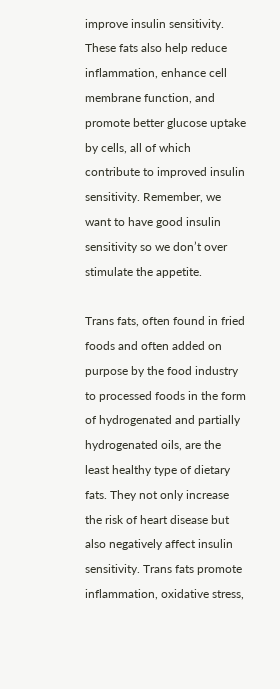improve insulin sensitivity. These fats also help reduce inflammation, enhance cell membrane function, and promote better glucose uptake by cells, all of which contribute to improved insulin sensitivity. Remember, we want to have good insulin sensitivity so we don’t over stimulate the appetite.

Trans fats, often found in fried foods and often added on purpose by the food industry to processed foods in the form of hydrogenated and partially hydrogenated oils, are the least healthy type of dietary fats. They not only increase the risk of heart disease but also negatively affect insulin sensitivity. Trans fats promote inflammation, oxidative stress,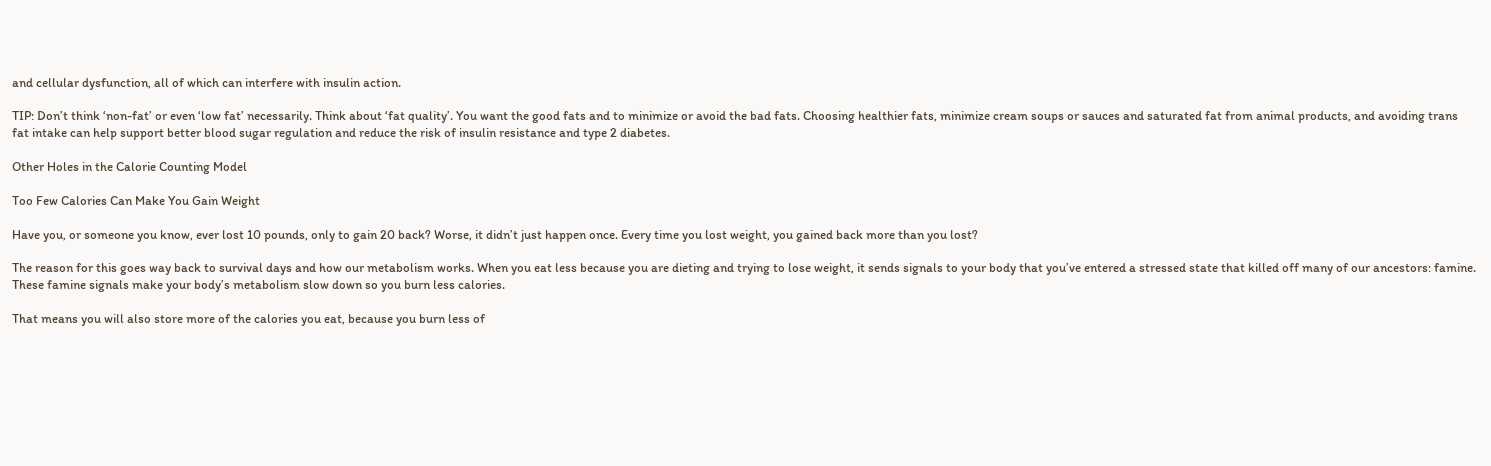and cellular dysfunction, all of which can interfere with insulin action.

TIP: Don’t think ‘non-fat’ or even ‘low fat’ necessarily. Think about ‘fat quality’. You want the good fats and to minimize or avoid the bad fats. Choosing healthier fats, minimize cream soups or sauces and saturated fat from animal products, and avoiding trans fat intake can help support better blood sugar regulation and reduce the risk of insulin resistance and type 2 diabetes.

Other Holes in the Calorie Counting Model

Too Few Calories Can Make You Gain Weight

Have you, or someone you know, ever lost 10 pounds, only to gain 20 back? Worse, it didn’t just happen once. Every time you lost weight, you gained back more than you lost?

The reason for this goes way back to survival days and how our metabolism works. When you eat less because you are dieting and trying to lose weight, it sends signals to your body that you’ve entered a stressed state that killed off many of our ancestors: famine. These famine signals make your body’s metabolism slow down so you burn less calories.

That means you will also store more of the calories you eat, because you burn less of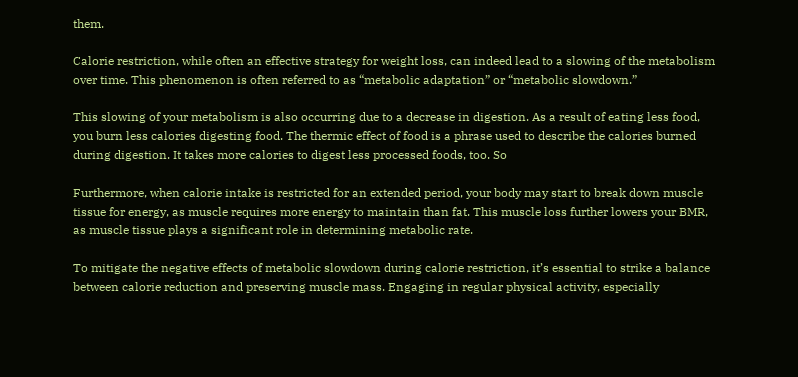them.

Calorie restriction, while often an effective strategy for weight loss, can indeed lead to a slowing of the metabolism over time. This phenomenon is often referred to as “metabolic adaptation” or “metabolic slowdown.”

This slowing of your metabolism is also occurring due to a decrease in digestion. As a result of eating less food, you burn less calories digesting food. The thermic effect of food is a phrase used to describe the calories burned during digestion. It takes more calories to digest less processed foods, too. So

Furthermore, when calorie intake is restricted for an extended period, your body may start to break down muscle tissue for energy, as muscle requires more energy to maintain than fat. This muscle loss further lowers your BMR, as muscle tissue plays a significant role in determining metabolic rate.

To mitigate the negative effects of metabolic slowdown during calorie restriction, it’s essential to strike a balance between calorie reduction and preserving muscle mass. Engaging in regular physical activity, especially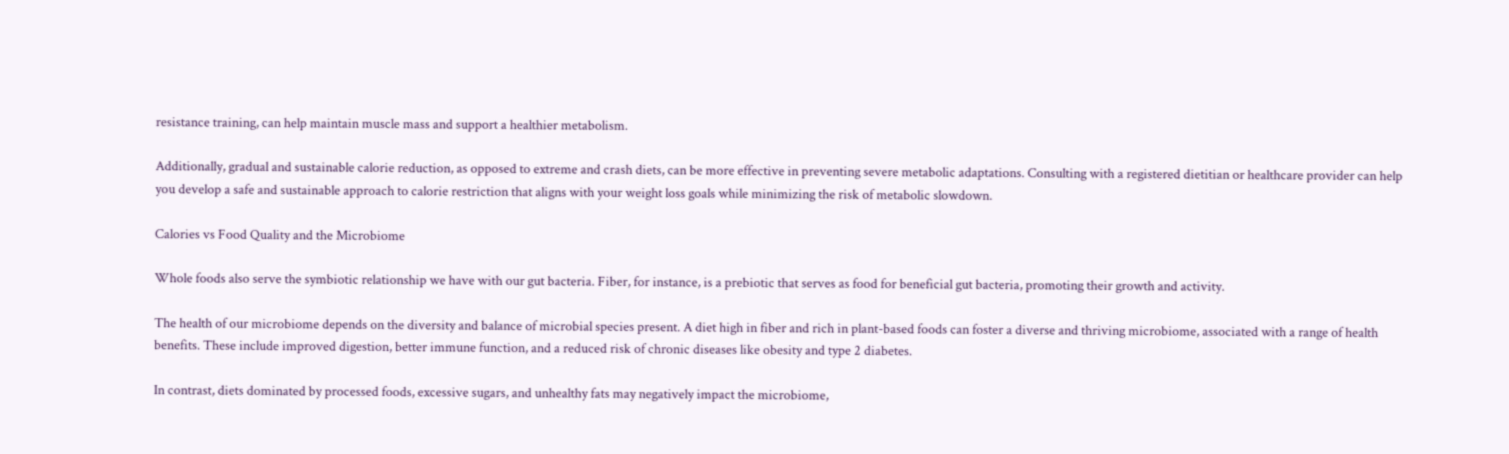resistance training, can help maintain muscle mass and support a healthier metabolism.

Additionally, gradual and sustainable calorie reduction, as opposed to extreme and crash diets, can be more effective in preventing severe metabolic adaptations. Consulting with a registered dietitian or healthcare provider can help you develop a safe and sustainable approach to calorie restriction that aligns with your weight loss goals while minimizing the risk of metabolic slowdown.

Calories vs Food Quality and the Microbiome

Whole foods also serve the symbiotic relationship we have with our gut bacteria. Fiber, for instance, is a prebiotic that serves as food for beneficial gut bacteria, promoting their growth and activity.

The health of our microbiome depends on the diversity and balance of microbial species present. A diet high in fiber and rich in plant-based foods can foster a diverse and thriving microbiome, associated with a range of health benefits. These include improved digestion, better immune function, and a reduced risk of chronic diseases like obesity and type 2 diabetes.

In contrast, diets dominated by processed foods, excessive sugars, and unhealthy fats may negatively impact the microbiome,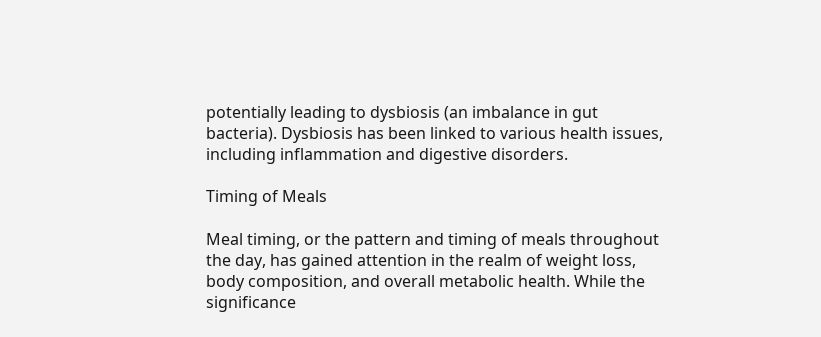potentially leading to dysbiosis (an imbalance in gut bacteria). Dysbiosis has been linked to various health issues, including inflammation and digestive disorders.

Timing of Meals

Meal timing, or the pattern and timing of meals throughout the day, has gained attention in the realm of weight loss, body composition, and overall metabolic health. While the significance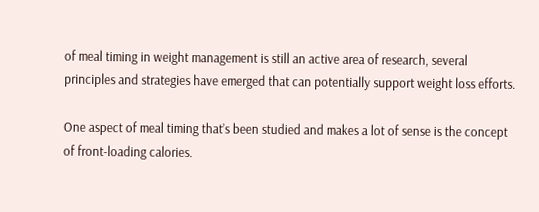of meal timing in weight management is still an active area of research, several principles and strategies have emerged that can potentially support weight loss efforts.

One aspect of meal timing that’s been studied and makes a lot of sense is the concept of front-loading calories.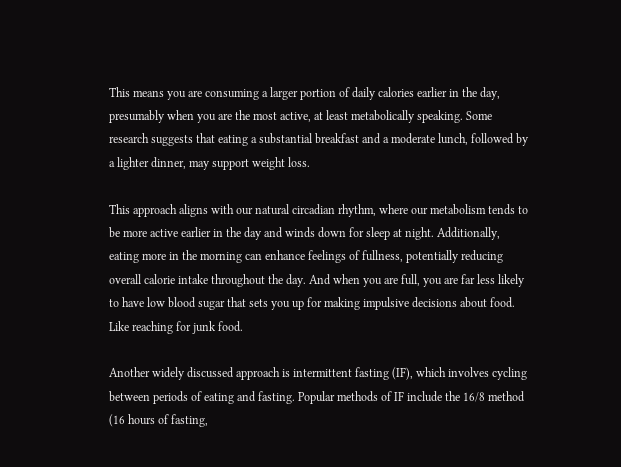This means you are consuming a larger portion of daily calories earlier in the day, presumably when you are the most active, at least metabolically speaking. Some research suggests that eating a substantial breakfast and a moderate lunch, followed by a lighter dinner, may support weight loss.

This approach aligns with our natural circadian rhythm, where our metabolism tends to be more active earlier in the day and winds down for sleep at night. Additionally, eating more in the morning can enhance feelings of fullness, potentially reducing overall calorie intake throughout the day. And when you are full, you are far less likely to have low blood sugar that sets you up for making impulsive decisions about food. Like reaching for junk food.

Another widely discussed approach is intermittent fasting (IF), which involves cycling between periods of eating and fasting. Popular methods of IF include the 16/8 method (16 hours of fasting,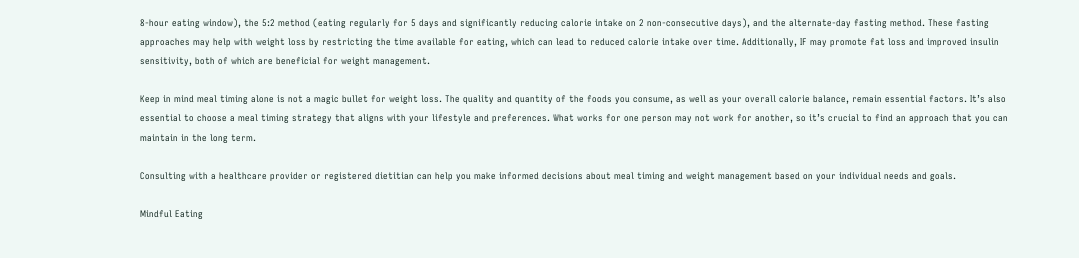8-hour eating window), the 5:2 method (eating regularly for 5 days and significantly reducing calorie intake on 2 non-consecutive days), and the alternate-day fasting method. These fasting approaches may help with weight loss by restricting the time available for eating, which can lead to reduced calorie intake over time. Additionally, IF may promote fat loss and improved insulin sensitivity, both of which are beneficial for weight management.

Keep in mind meal timing alone is not a magic bullet for weight loss. The quality and quantity of the foods you consume, as well as your overall calorie balance, remain essential factors. It’s also essential to choose a meal timing strategy that aligns with your lifestyle and preferences. What works for one person may not work for another, so it’s crucial to find an approach that you can maintain in the long term.

Consulting with a healthcare provider or registered dietitian can help you make informed decisions about meal timing and weight management based on your individual needs and goals.

Mindful Eating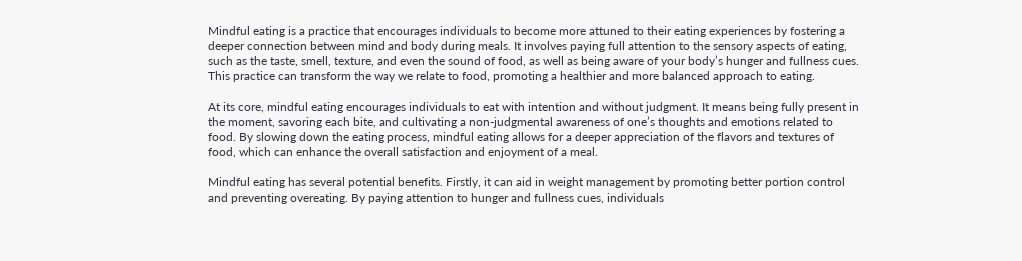Mindful eating is a practice that encourages individuals to become more attuned to their eating experiences by fostering a deeper connection between mind and body during meals. It involves paying full attention to the sensory aspects of eating, such as the taste, smell, texture, and even the sound of food, as well as being aware of your body’s hunger and fullness cues. This practice can transform the way we relate to food, promoting a healthier and more balanced approach to eating.

At its core, mindful eating encourages individuals to eat with intention and without judgment. It means being fully present in the moment, savoring each bite, and cultivating a non-judgmental awareness of one’s thoughts and emotions related to food. By slowing down the eating process, mindful eating allows for a deeper appreciation of the flavors and textures of food, which can enhance the overall satisfaction and enjoyment of a meal.

Mindful eating has several potential benefits. Firstly, it can aid in weight management by promoting better portion control and preventing overeating. By paying attention to hunger and fullness cues, individuals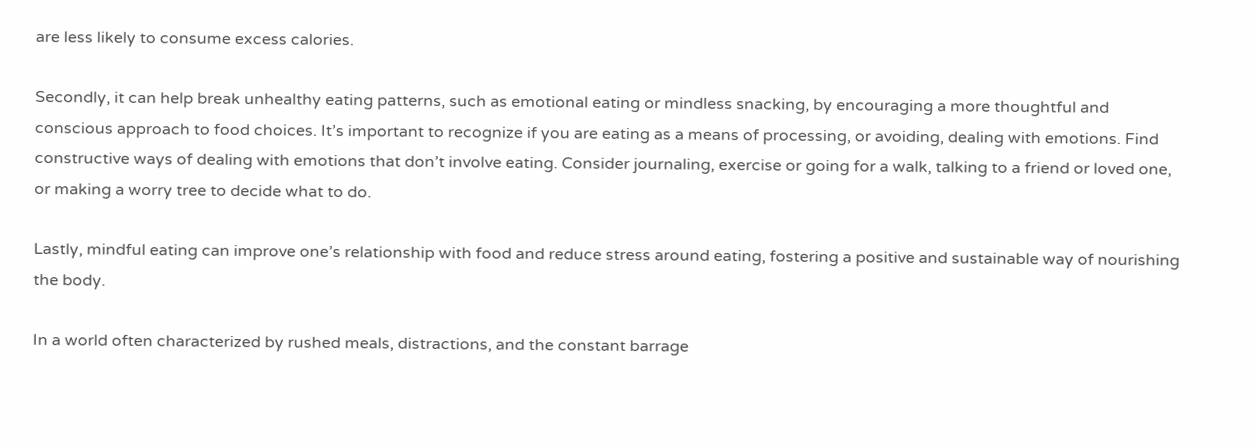are less likely to consume excess calories.

Secondly, it can help break unhealthy eating patterns, such as emotional eating or mindless snacking, by encouraging a more thoughtful and conscious approach to food choices. It’s important to recognize if you are eating as a means of processing, or avoiding, dealing with emotions. Find constructive ways of dealing with emotions that don’t involve eating. Consider journaling, exercise or going for a walk, talking to a friend or loved one, or making a worry tree to decide what to do.

Lastly, mindful eating can improve one’s relationship with food and reduce stress around eating, fostering a positive and sustainable way of nourishing the body.

In a world often characterized by rushed meals, distractions, and the constant barrage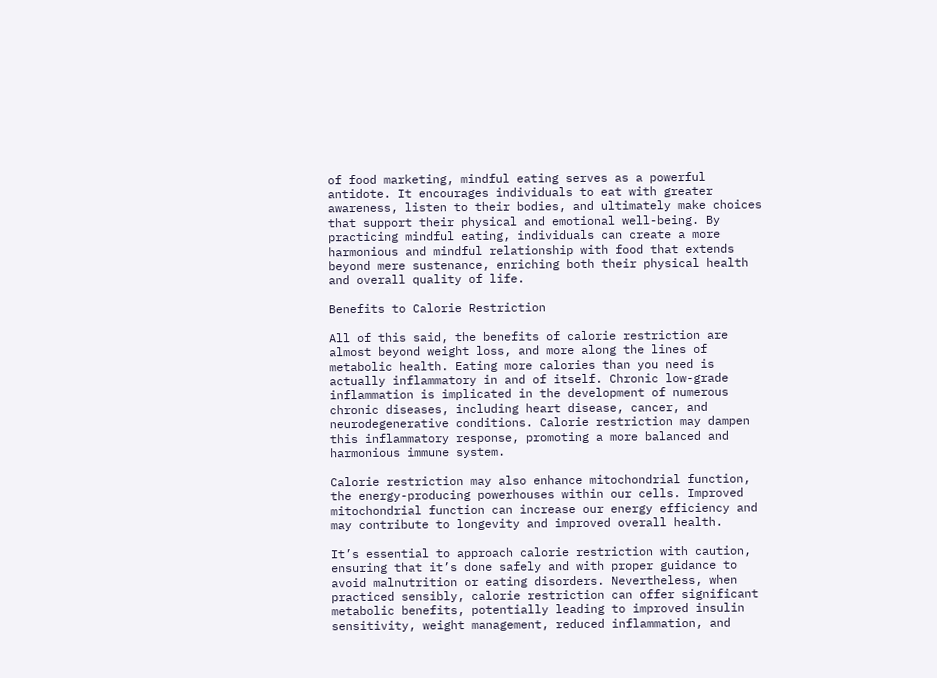of food marketing, mindful eating serves as a powerful antidote. It encourages individuals to eat with greater awareness, listen to their bodies, and ultimately make choices that support their physical and emotional well-being. By practicing mindful eating, individuals can create a more harmonious and mindful relationship with food that extends beyond mere sustenance, enriching both their physical health and overall quality of life.

Benefits to Calorie Restriction

All of this said, the benefits of calorie restriction are almost beyond weight loss, and more along the lines of metabolic health. Eating more calories than you need is actually inflammatory in and of itself. Chronic low-grade inflammation is implicated in the development of numerous chronic diseases, including heart disease, cancer, and neurodegenerative conditions. Calorie restriction may dampen this inflammatory response, promoting a more balanced and harmonious immune system.

Calorie restriction may also enhance mitochondrial function, the energy-producing powerhouses within our cells. Improved mitochondrial function can increase our energy efficiency and may contribute to longevity and improved overall health.

It’s essential to approach calorie restriction with caution, ensuring that it’s done safely and with proper guidance to avoid malnutrition or eating disorders. Nevertheless, when practiced sensibly, calorie restriction can offer significant metabolic benefits, potentially leading to improved insulin sensitivity, weight management, reduced inflammation, and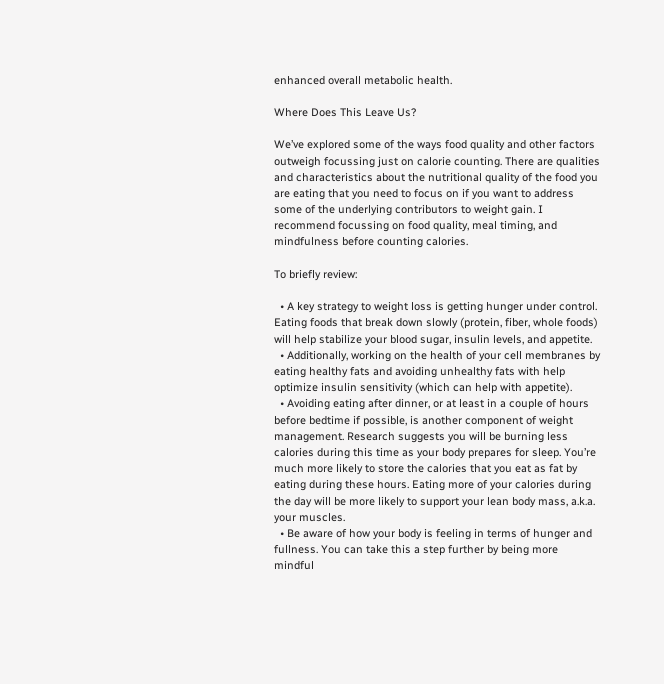enhanced overall metabolic health.

Where Does This Leave Us?

We’ve explored some of the ways food quality and other factors outweigh focussing just on calorie counting. There are qualities and characteristics about the nutritional quality of the food you are eating that you need to focus on if you want to address some of the underlying contributors to weight gain. I recommend focussing on food quality, meal timing, and mindfulness before counting calories.

To briefly review:

  • A key strategy to weight loss is getting hunger under control. Eating foods that break down slowly (protein, fiber, whole foods) will help stabilize your blood sugar, insulin levels, and appetite.
  • Additionally, working on the health of your cell membranes by eating healthy fats and avoiding unhealthy fats with help optimize insulin sensitivity (which can help with appetite).
  • Avoiding eating after dinner, or at least in a couple of hours before bedtime if possible, is another component of weight management. Research suggests you will be burning less calories during this time as your body prepares for sleep. You’re much more likely to store the calories that you eat as fat by eating during these hours. Eating more of your calories during the day will be more likely to support your lean body mass, a.k.a. your muscles.
  • Be aware of how your body is feeling in terms of hunger and fullness. You can take this a step further by being more mindful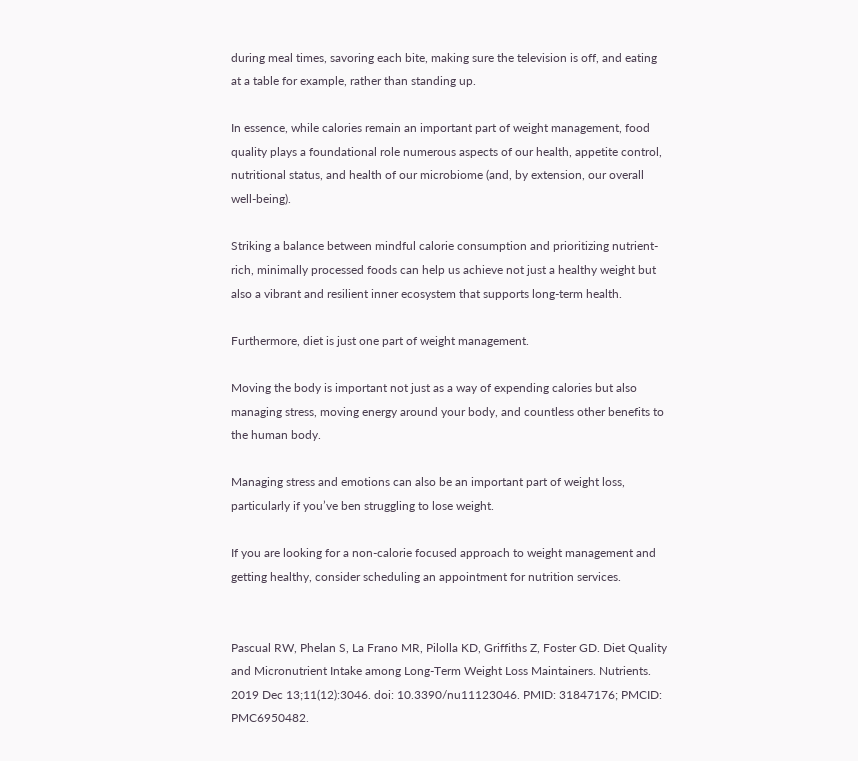during meal times, savoring each bite, making sure the television is off, and eating at a table for example, rather than standing up.

In essence, while calories remain an important part of weight management, food quality plays a foundational role numerous aspects of our health, appetite control, nutritional status, and health of our microbiome (and, by extension, our overall well-being).

Striking a balance between mindful calorie consumption and prioritizing nutrient-rich, minimally processed foods can help us achieve not just a healthy weight but also a vibrant and resilient inner ecosystem that supports long-term health.

Furthermore, diet is just one part of weight management.

Moving the body is important not just as a way of expending calories but also managing stress, moving energy around your body, and countless other benefits to the human body.

Managing stress and emotions can also be an important part of weight loss, particularly if you’ve ben struggling to lose weight.

If you are looking for a non-calorie focused approach to weight management and getting healthy, consider scheduling an appointment for nutrition services.


Pascual RW, Phelan S, La Frano MR, Pilolla KD, Griffiths Z, Foster GD. Diet Quality and Micronutrient Intake among Long-Term Weight Loss Maintainers. Nutrients. 2019 Dec 13;11(12):3046. doi: 10.3390/nu11123046. PMID: 31847176; PMCID: PMC6950482.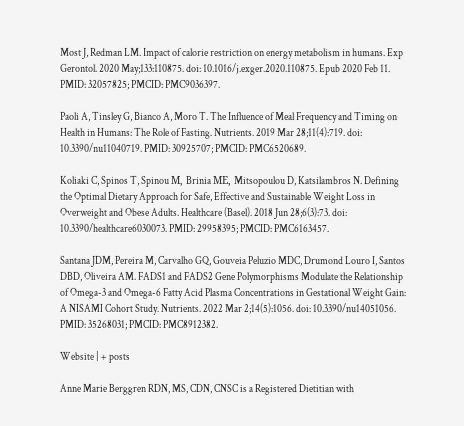Most J, Redman LM. Impact of calorie restriction on energy metabolism in humans. Exp Gerontol. 2020 May;133:110875. doi: 10.1016/j.exger.2020.110875. Epub 2020 Feb 11. PMID: 32057825; PMCID: PMC9036397.

Paoli A, Tinsley G, Bianco A, Moro T. The Influence of Meal Frequency and Timing on Health in Humans: The Role of Fasting. Nutrients. 2019 Mar 28;11(4):719. doi: 10.3390/nu11040719. PMID: 30925707; PMCID: PMC6520689.

Koliaki C, Spinos T, Spinou Μ, Brinia ΜE, Mitsopoulou D, Katsilambros N. Defining the Optimal Dietary Approach for Safe, Effective and Sustainable Weight Loss in Overweight and Obese Adults. Healthcare (Basel). 2018 Jun 28;6(3):73. doi: 10.3390/healthcare6030073. PMID: 29958395; PMCID: PMC6163457.

Santana JDM, Pereira M, Carvalho GQ, Gouveia Peluzio MDC, Drumond Louro I, Santos DBD, Oliveira AM. FADS1 and FADS2 Gene Polymorphisms Modulate the Relationship of Omega-3 and Omega-6 Fatty Acid Plasma Concentrations in Gestational Weight Gain: A NISAMI Cohort Study. Nutrients. 2022 Mar 2;14(5):1056. doi: 10.3390/nu14051056. PMID: 35268031; PMCID: PMC8912382.

Website | + posts

Anne Marie Berggren RDN, MS, CDN, CNSC is a Registered Dietitian with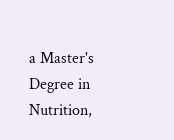a Master's Degree in Nutrition,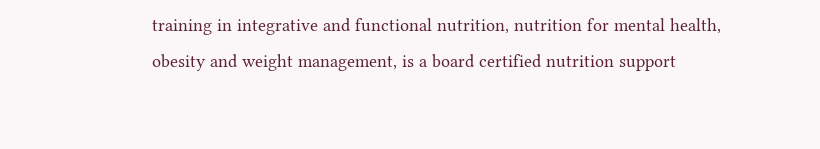training in integrative and functional nutrition, nutrition for mental health, obesity and weight management, is a board certified nutrition support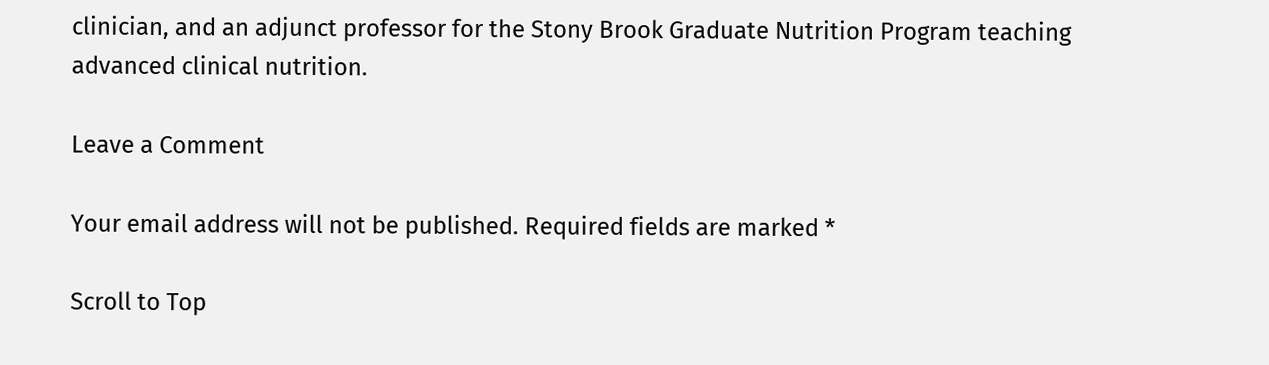clinician, and an adjunct professor for the Stony Brook Graduate Nutrition Program teaching advanced clinical nutrition.

Leave a Comment

Your email address will not be published. Required fields are marked *

Scroll to Top